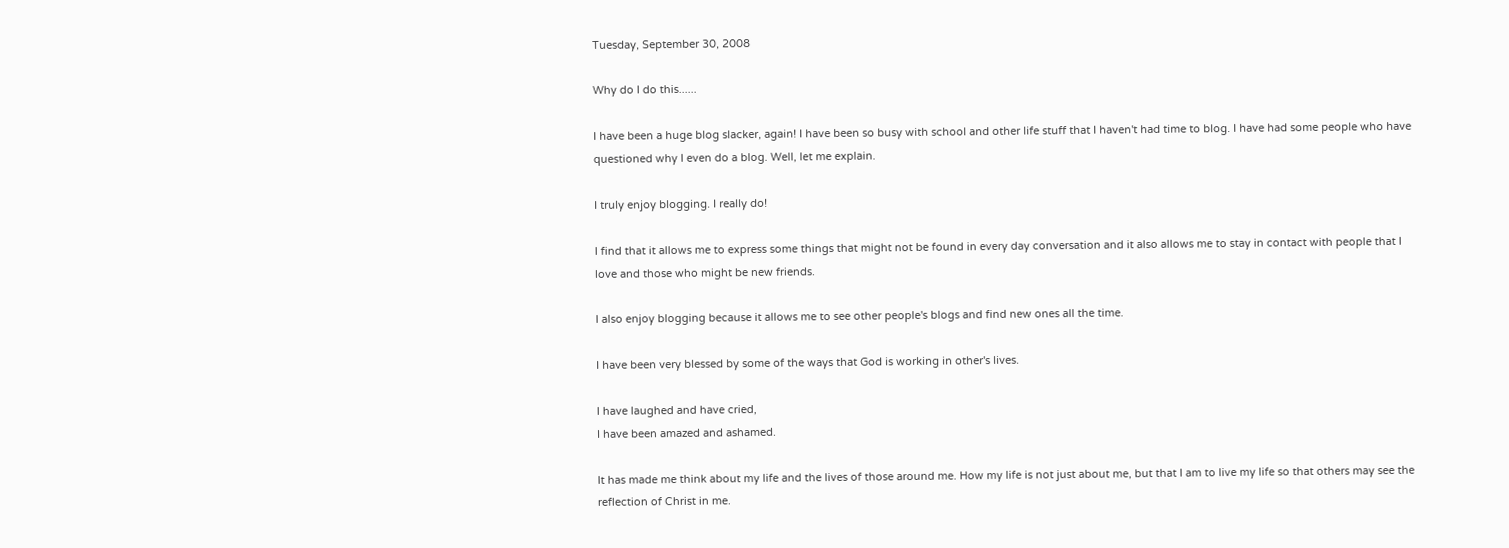Tuesday, September 30, 2008

Why do I do this......

I have been a huge blog slacker, again! I have been so busy with school and other life stuff that I haven't had time to blog. I have had some people who have questioned why I even do a blog. Well, let me explain.

I truly enjoy blogging. I really do!

I find that it allows me to express some things that might not be found in every day conversation and it also allows me to stay in contact with people that I love and those who might be new friends.

I also enjoy blogging because it allows me to see other people's blogs and find new ones all the time.

I have been very blessed by some of the ways that God is working in other's lives.

I have laughed and have cried,
I have been amazed and ashamed.

It has made me think about my life and the lives of those around me. How my life is not just about me, but that I am to live my life so that others may see the reflection of Christ in me.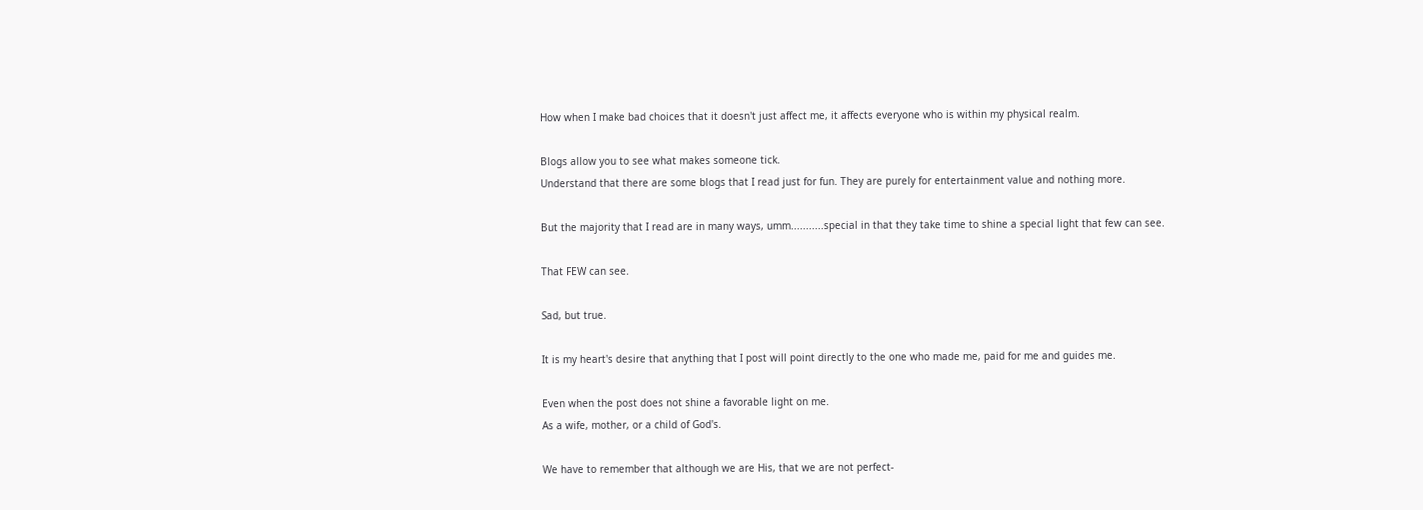How when I make bad choices that it doesn't just affect me, it affects everyone who is within my physical realm.

Blogs allow you to see what makes someone tick.
Understand that there are some blogs that I read just for fun. They are purely for entertainment value and nothing more.

But the majority that I read are in many ways, umm...........special in that they take time to shine a special light that few can see.

That FEW can see.

Sad, but true.

It is my heart's desire that anything that I post will point directly to the one who made me, paid for me and guides me.

Even when the post does not shine a favorable light on me.
As a wife, mother, or a child of God's.

We have to remember that although we are His, that we are not perfect-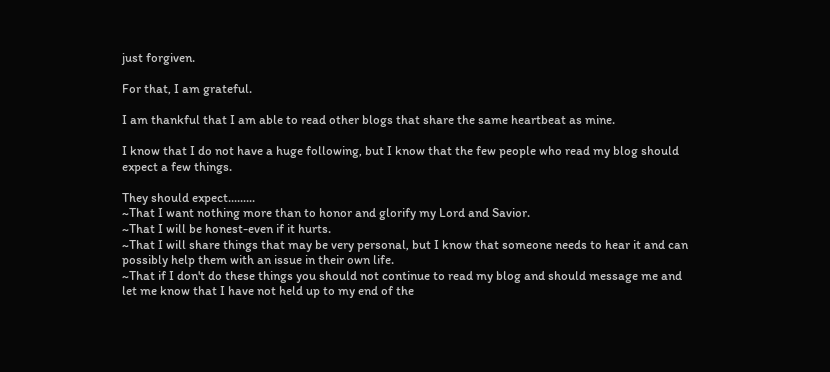just forgiven.

For that, I am grateful.

I am thankful that I am able to read other blogs that share the same heartbeat as mine.

I know that I do not have a huge following, but I know that the few people who read my blog should expect a few things.

They should expect.........
~That I want nothing more than to honor and glorify my Lord and Savior.
~That I will be honest-even if it hurts.
~That I will share things that may be very personal, but I know that someone needs to hear it and can possibly help them with an issue in their own life.
~That if I don't do these things you should not continue to read my blog and should message me and let me know that I have not held up to my end of the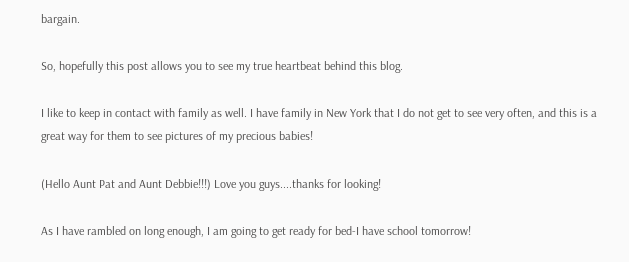bargain.

So, hopefully this post allows you to see my true heartbeat behind this blog.

I like to keep in contact with family as well. I have family in New York that I do not get to see very often, and this is a great way for them to see pictures of my precious babies!

(Hello Aunt Pat and Aunt Debbie!!!) Love you guys....thanks for looking!

As I have rambled on long enough, I am going to get ready for bed-I have school tomorrow!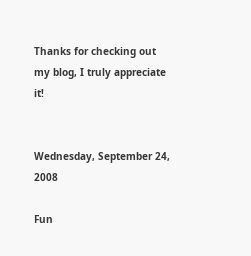Thanks for checking out my blog, I truly appreciate it!


Wednesday, September 24, 2008

Fun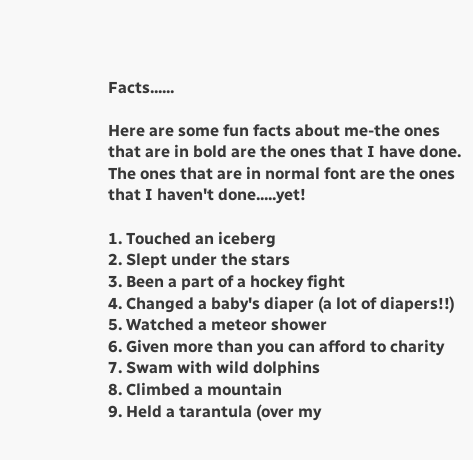Facts......

Here are some fun facts about me-the ones that are in bold are the ones that I have done. The ones that are in normal font are the ones that I haven't done.....yet!

1. Touched an iceberg
2. Slept under the stars
3. Been a part of a hockey fight
4. Changed a baby's diaper (a lot of diapers!!)
5. Watched a meteor shower
6. Given more than you can afford to charity
7. Swam with wild dolphins
8. Climbed a mountain
9. Held a tarantula (over my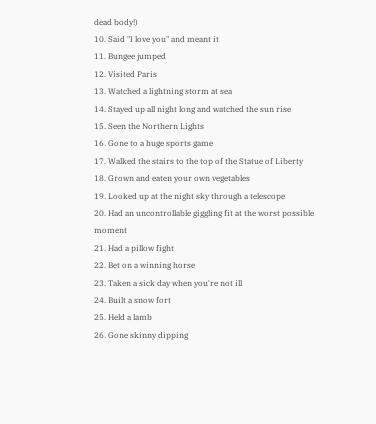dead body!)
10. Said "I love you" and meant it
11. Bungee jumped
12. Visited Paris
13. Watched a lightning storm at sea
14. Stayed up all night long and watched the sun rise
15. Seen the Northern Lights
16. Gone to a huge sports game
17. Walked the stairs to the top of the Statue of Liberty
18. Grown and eaten your own vegetables
19. Looked up at the night sky through a telescope
20. Had an uncontrollable giggling fit at the worst possible moment
21. Had a pillow fight
22. Bet on a winning horse
23. Taken a sick day when you're not ill
24. Built a snow fort
25. Held a lamb
26. Gone skinny dipping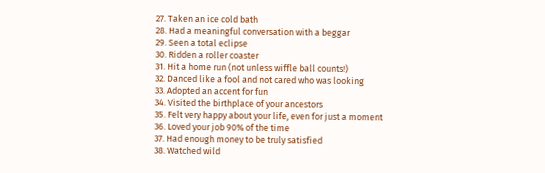27. Taken an ice cold bath
28. Had a meaningful conversation with a beggar
29. Seen a total eclipse
30. Ridden a roller coaster
31. Hit a home run (not unless wiffle ball counts!)
32. Danced like a fool and not cared who was looking
33. Adopted an accent for fun
34. Visited the birthplace of your ancestors
35. Felt very happy about your life, even for just a moment
36. Loved your job 90% of the time
37. Had enough money to be truly satisfied
38. Watched wild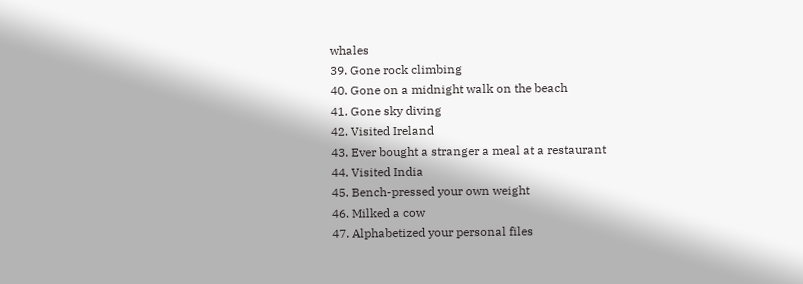whales
39. Gone rock climbing
40. Gone on a midnight walk on the beach
41. Gone sky diving
42. Visited Ireland
43. Ever bought a stranger a meal at a restaurant
44. Visited India
45. Bench-pressed your own weight
46. Milked a cow
47. Alphabetized your personal files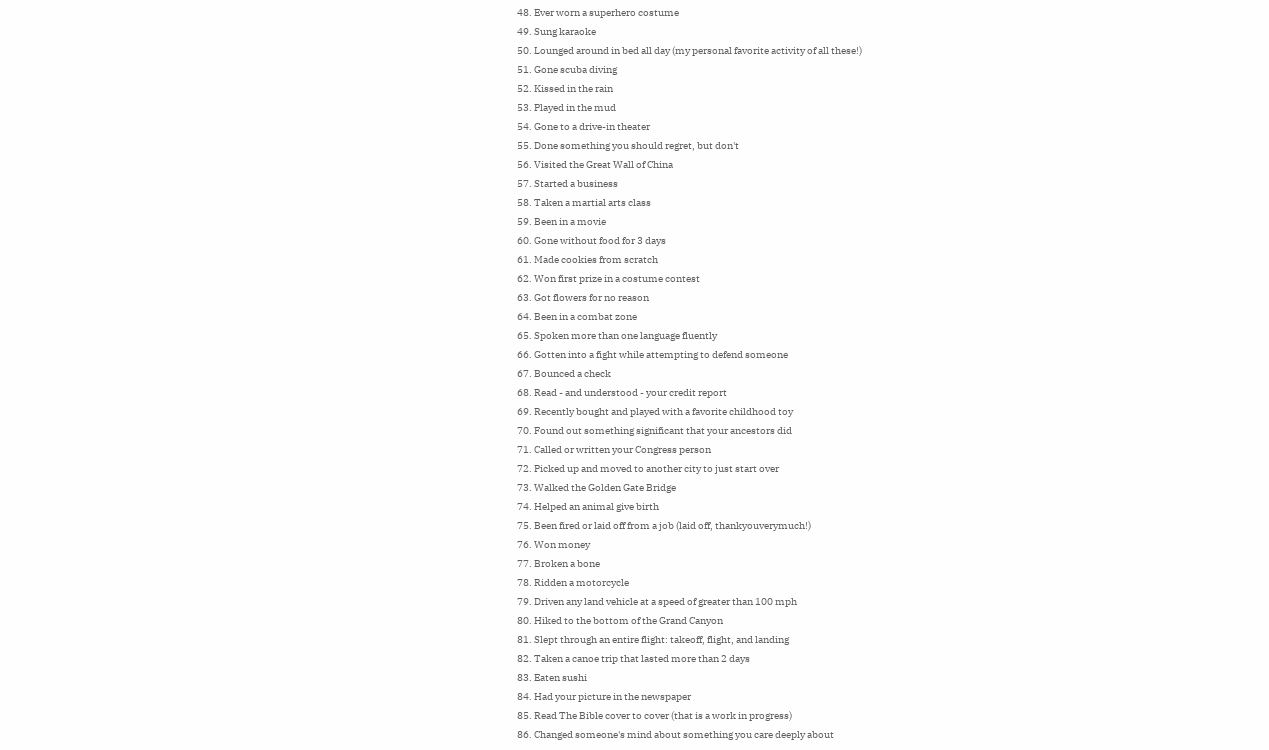48. Ever worn a superhero costume
49. Sung karaoke
50. Lounged around in bed all day (my personal favorite activity of all these!)
51. Gone scuba diving
52. Kissed in the rain
53. Played in the mud
54. Gone to a drive-in theater
55. Done something you should regret, but don't
56. Visited the Great Wall of China
57. Started a business
58. Taken a martial arts class
59. Been in a movie
60. Gone without food for 3 days
61. Made cookies from scratch
62. Won first prize in a costume contest
63. Got flowers for no reason
64. Been in a combat zone
65. Spoken more than one language fluently
66. Gotten into a fight while attempting to defend someone
67. Bounced a check
68. Read - and understood - your credit report
69. Recently bought and played with a favorite childhood toy
70. Found out something significant that your ancestors did
71. Called or written your Congress person
72. Picked up and moved to another city to just start over
73. Walked the Golden Gate Bridge
74. Helped an animal give birth
75. Been fired or laid off from a job (laid off, thankyouverymuch!)
76. Won money
77. Broken a bone
78. Ridden a motorcycle
79. Driven any land vehicle at a speed of greater than 100 mph
80. Hiked to the bottom of the Grand Canyon
81. Slept through an entire flight: takeoff, flight, and landing
82. Taken a canoe trip that lasted more than 2 days
83. Eaten sushi
84. Had your picture in the newspaper
85. Read The Bible cover to cover (that is a work in progress)
86. Changed someone's mind about something you care deeply about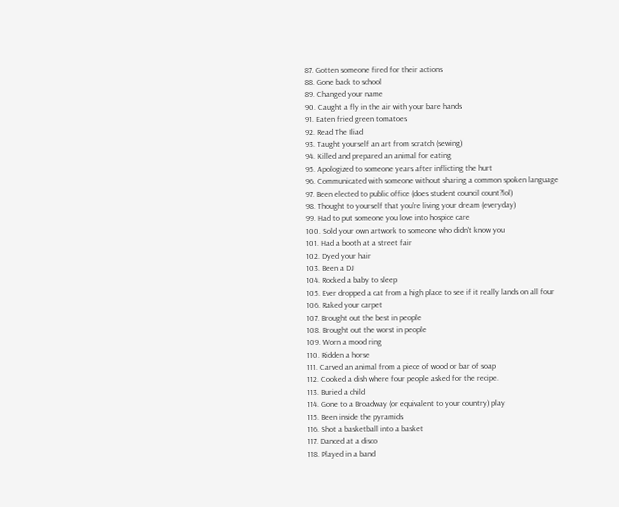87. Gotten someone fired for their actions
88. Gone back to school
89. Changed your name
90. Caught a fly in the air with your bare hands
91. Eaten fried green tomatoes
92. Read The Iliad
93. Taught yourself an art from scratch (sewing)
94. Killed and prepared an animal for eating
95. Apologized to someone years after inflicting the hurt
96. Communicated with someone without sharing a common spoken language
97. Been elected to public office (does student council count?lol)
98. Thought to yourself that you're living your dream (everyday)
99. Had to put someone you love into hospice care
100. Sold your own artwork to someone who didn't know you
101. Had a booth at a street fair
102. Dyed your hair
103. Been a DJ
104. Rocked a baby to sleep
105. Ever dropped a cat from a high place to see if it really lands on all four
106. Raked your carpet
107. Brought out the best in people
108. Brought out the worst in people
109. Worn a mood ring
110. Ridden a horse
111. Carved an animal from a piece of wood or bar of soap
112. Cooked a dish where four people asked for the recipe.
113. Buried a child
114. Gone to a Broadway (or equivalent to your country) play
115. Been inside the pyramids
116. Shot a basketball into a basket
117. Danced at a disco
118. Played in a band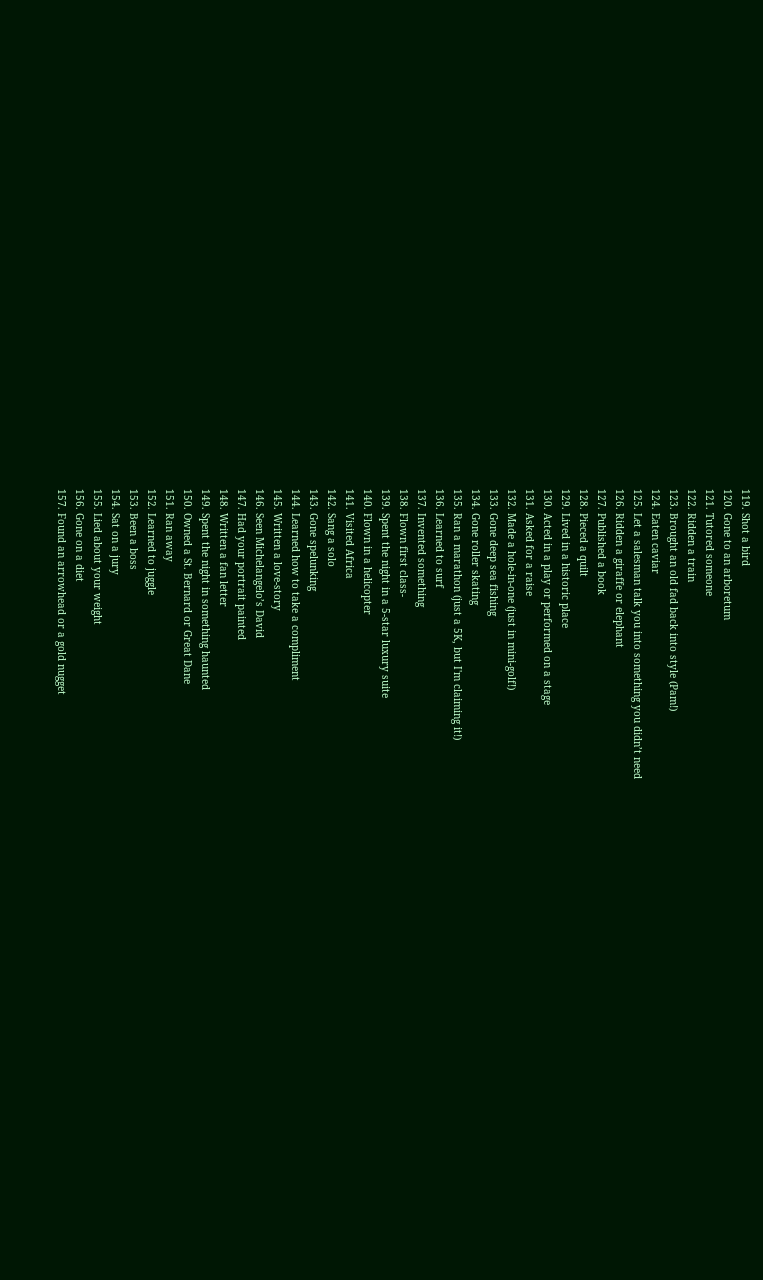119. Shot a bird
120. Gone to an arboretum
121. Tutored someone
122. Ridden a train
123. Brought an old fad back into style (Pam!)
124. Eaten caviar
125. Let a salesman talk you into something you didn’t need
126. Ridden a giraffe or elephant
127. Published a book
128. Pieced a quilt
129. Lived in a historic place
130. Acted in a play or performed on a stage
131. Asked for a raise
132. Made a hole-in-one (just in mini-golf!)
133. Gone deep sea fishing
134. Gone roller skating
135. Ran a marathon (just a 5K, but I'm claiming it!)
136. Learned to surf
137. Invented something
138. Flown first class-
139. Spent the night in a 5-star luxury suite
140. Flown in a helicopter
141. Visited Africa
142. Sang a solo
143. Gone spelunking
144. Learned how to take a compliment
145. Written a love-story
146. Seen Michelangelo’s David
147. Had your portrait painted
148. Written a fan letter
149. Spent the night in something haunted
150. Owned a St. Bernard or Great Dane
151. Ran away
152. Learned to juggle
153. Been a boss
154. Sat on a jury
155. Lied about your weight
156. Gone on a diet
157. Found an arrowhead or a gold nugget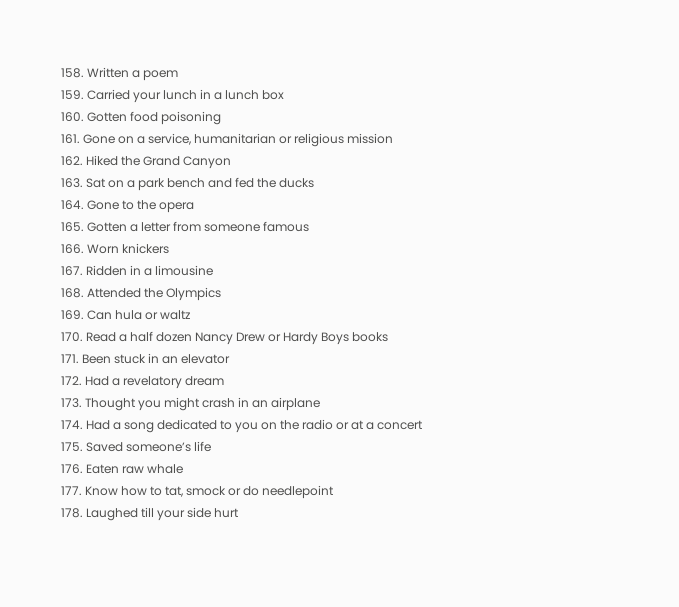158. Written a poem
159. Carried your lunch in a lunch box
160. Gotten food poisoning
161. Gone on a service, humanitarian or religious mission
162. Hiked the Grand Canyon
163. Sat on a park bench and fed the ducks
164. Gone to the opera
165. Gotten a letter from someone famous
166. Worn knickers
167. Ridden in a limousine
168. Attended the Olympics
169. Can hula or waltz
170. Read a half dozen Nancy Drew or Hardy Boys books
171. Been stuck in an elevator
172. Had a revelatory dream
173. Thought you might crash in an airplane
174. Had a song dedicated to you on the radio or at a concert
175. Saved someone’s life
176. Eaten raw whale
177. Know how to tat, smock or do needlepoint
178. Laughed till your side hurt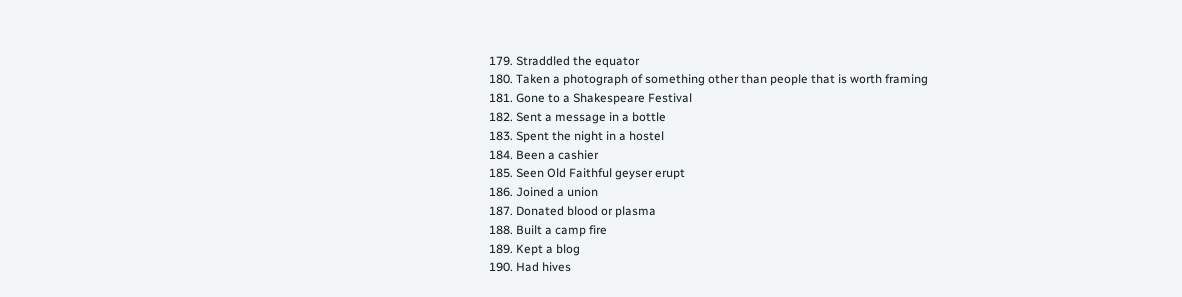179. Straddled the equator
180. Taken a photograph of something other than people that is worth framing
181. Gone to a Shakespeare Festival
182. Sent a message in a bottle
183. Spent the night in a hostel
184. Been a cashier
185. Seen Old Faithful geyser erupt
186. Joined a union
187. Donated blood or plasma
188. Built a camp fire
189. Kept a blog
190. Had hives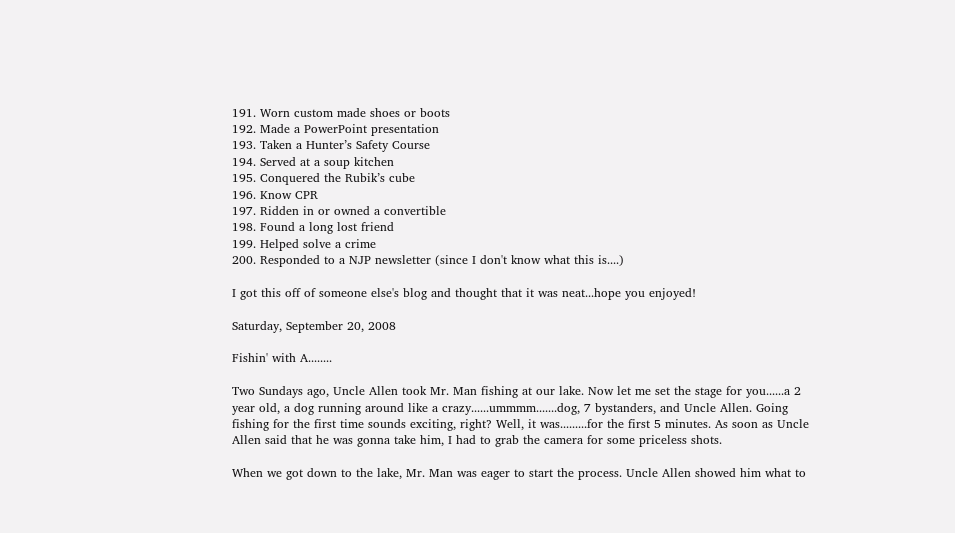191. Worn custom made shoes or boots
192. Made a PowerPoint presentation
193. Taken a Hunter’s Safety Course
194. Served at a soup kitchen
195. Conquered the Rubik’s cube
196. Know CPR
197. Ridden in or owned a convertible
198. Found a long lost friend
199. Helped solve a crime
200. Responded to a NJP newsletter (since I don't know what this is....)

I got this off of someone else's blog and thought that it was neat...hope you enjoyed!

Saturday, September 20, 2008

Fishin' with A........

Two Sundays ago, Uncle Allen took Mr. Man fishing at our lake. Now let me set the stage for you......a 2 year old, a dog running around like a crazy......ummmm.......dog, 7 bystanders, and Uncle Allen. Going fishing for the first time sounds exciting, right? Well, it was.........for the first 5 minutes. As soon as Uncle Allen said that he was gonna take him, I had to grab the camera for some priceless shots.

When we got down to the lake, Mr. Man was eager to start the process. Uncle Allen showed him what to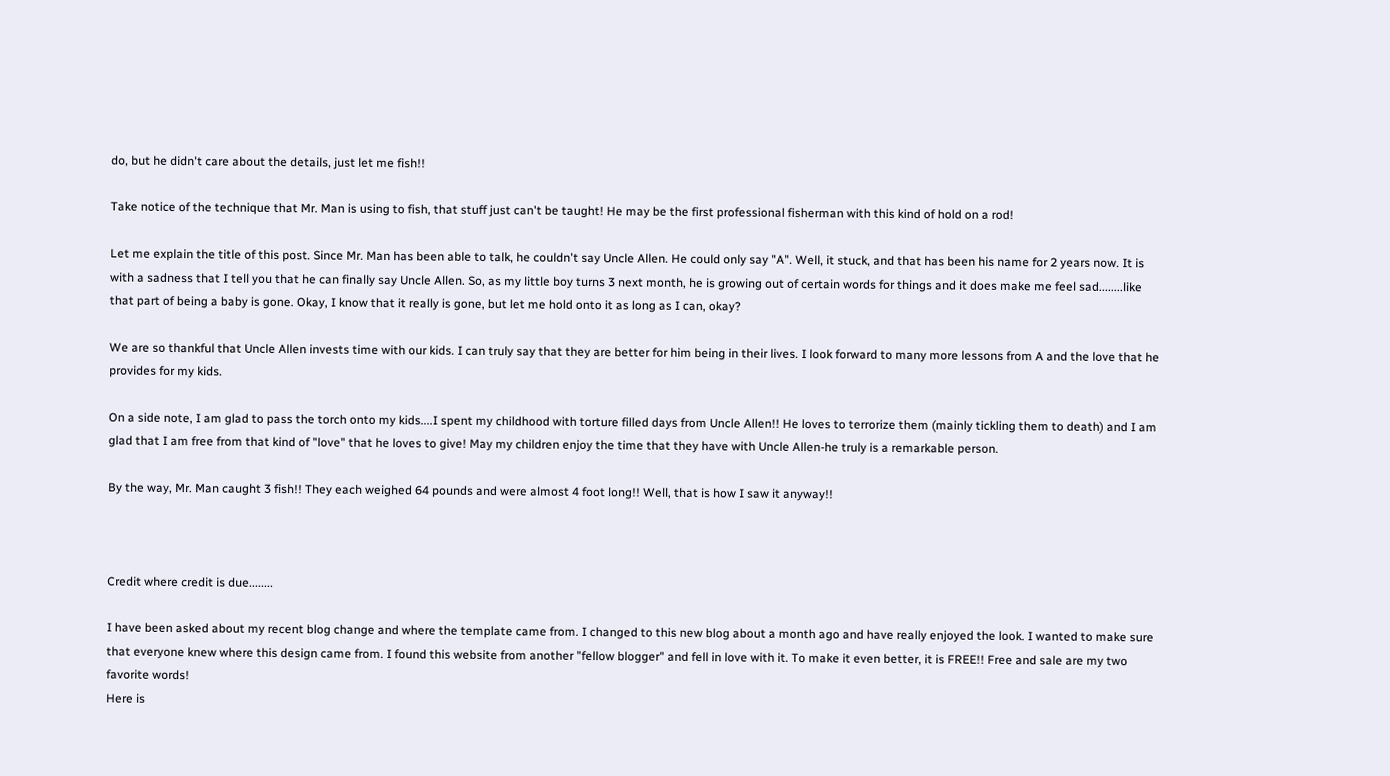do, but he didn't care about the details, just let me fish!!

Take notice of the technique that Mr. Man is using to fish, that stuff just can't be taught! He may be the first professional fisherman with this kind of hold on a rod!

Let me explain the title of this post. Since Mr. Man has been able to talk, he couldn't say Uncle Allen. He could only say "A". Well, it stuck, and that has been his name for 2 years now. It is with a sadness that I tell you that he can finally say Uncle Allen. So, as my little boy turns 3 next month, he is growing out of certain words for things and it does make me feel sad........like that part of being a baby is gone. Okay, I know that it really is gone, but let me hold onto it as long as I can, okay?

We are so thankful that Uncle Allen invests time with our kids. I can truly say that they are better for him being in their lives. I look forward to many more lessons from A and the love that he provides for my kids.

On a side note, I am glad to pass the torch onto my kids....I spent my childhood with torture filled days from Uncle Allen!! He loves to terrorize them (mainly tickling them to death) and I am glad that I am free from that kind of "love" that he loves to give! May my children enjoy the time that they have with Uncle Allen-he truly is a remarkable person.

By the way, Mr. Man caught 3 fish!! They each weighed 64 pounds and were almost 4 foot long!! Well, that is how I saw it anyway!!



Credit where credit is due........

I have been asked about my recent blog change and where the template came from. I changed to this new blog about a month ago and have really enjoyed the look. I wanted to make sure that everyone knew where this design came from. I found this website from another "fellow blogger" and fell in love with it. To make it even better, it is FREE!! Free and sale are my two favorite words!
Here is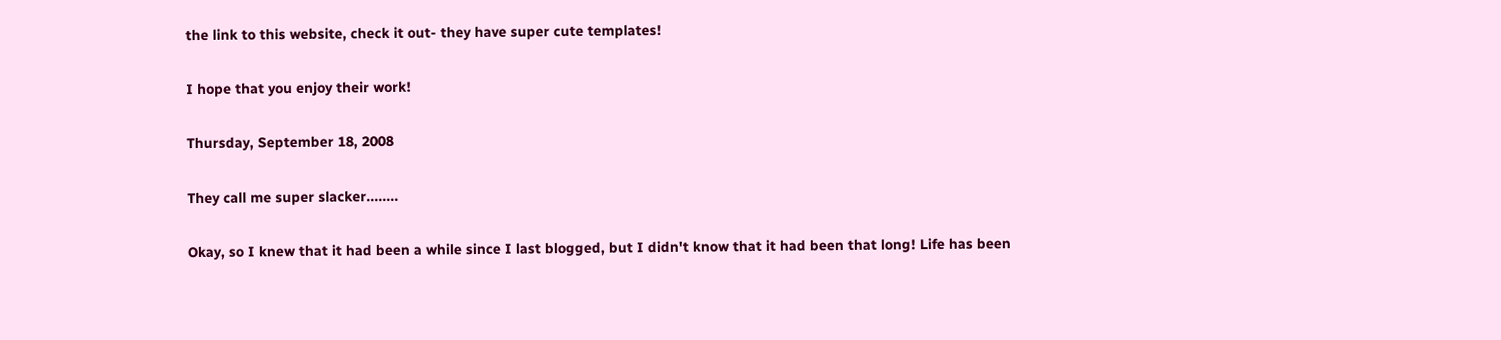the link to this website, check it out- they have super cute templates!

I hope that you enjoy their work!

Thursday, September 18, 2008

They call me super slacker........

Okay, so I knew that it had been a while since I last blogged, but I didn't know that it had been that long! Life has been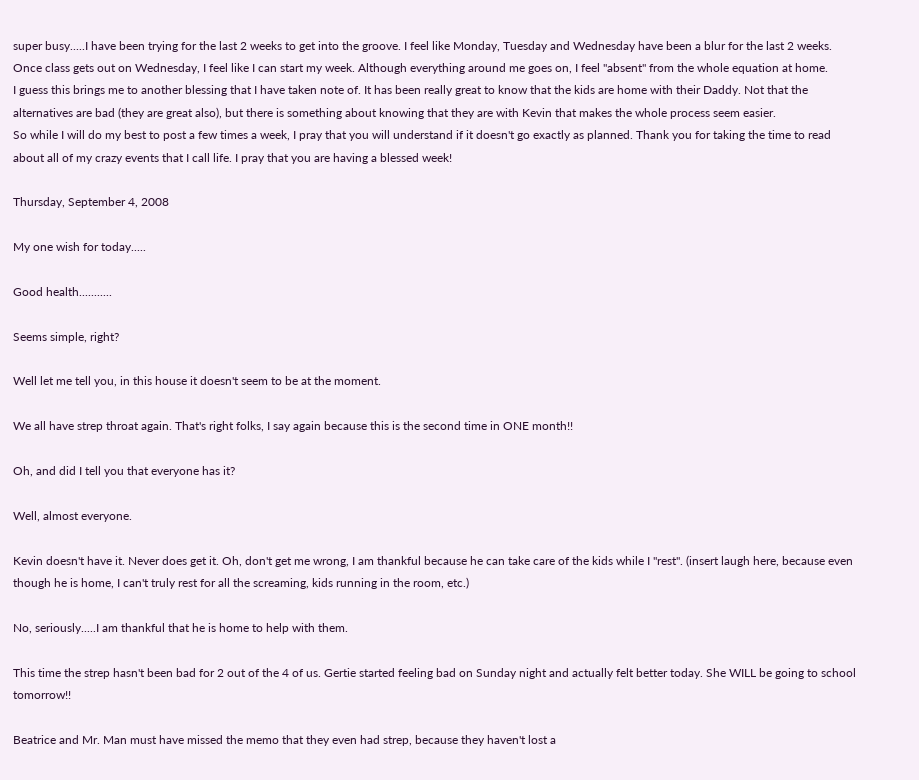super busy.....I have been trying for the last 2 weeks to get into the groove. I feel like Monday, Tuesday and Wednesday have been a blur for the last 2 weeks. Once class gets out on Wednesday, I feel like I can start my week. Although everything around me goes on, I feel "absent" from the whole equation at home.
I guess this brings me to another blessing that I have taken note of. It has been really great to know that the kids are home with their Daddy. Not that the alternatives are bad (they are great also), but there is something about knowing that they are with Kevin that makes the whole process seem easier.
So while I will do my best to post a few times a week, I pray that you will understand if it doesn't go exactly as planned. Thank you for taking the time to read about all of my crazy events that I call life. I pray that you are having a blessed week!

Thursday, September 4, 2008

My one wish for today.....

Good health...........

Seems simple, right?

Well let me tell you, in this house it doesn't seem to be at the moment.

We all have strep throat again. That's right folks, I say again because this is the second time in ONE month!!

Oh, and did I tell you that everyone has it?

Well, almost everyone.

Kevin doesn't have it. Never does get it. Oh, don't get me wrong, I am thankful because he can take care of the kids while I "rest". (insert laugh here, because even though he is home, I can't truly rest for all the screaming, kids running in the room, etc.)

No, seriously.....I am thankful that he is home to help with them.

This time the strep hasn't been bad for 2 out of the 4 of us. Gertie started feeling bad on Sunday night and actually felt better today. She WILL be going to school tomorrow!!

Beatrice and Mr. Man must have missed the memo that they even had strep, because they haven't lost a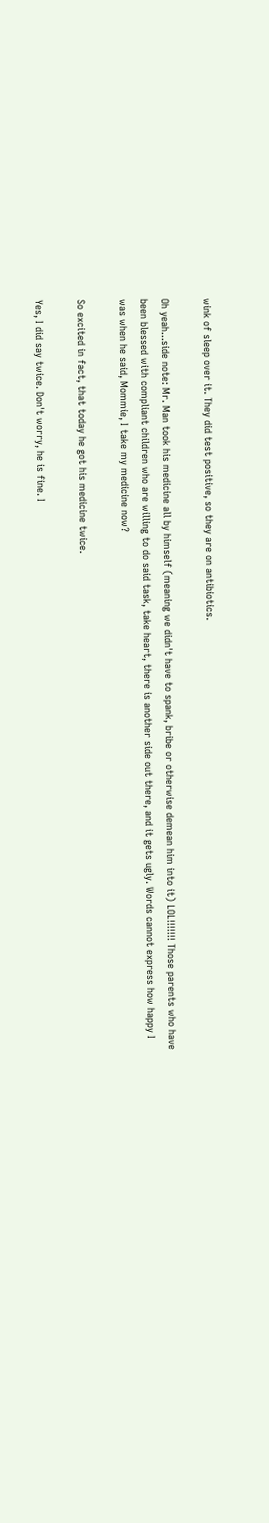wink of sleep over it. They did test positive, so they are on antibiotics.

Oh yeah...side note: Mr. Man took his medicine all by himself (meaning we didn't have to spank, bribe or otherwise demean him into it) LOL!!!!!!! Those parents who have been blessed with compliant children who are willing to do said task, take heart, there is another side out there, and it gets ugly. Words cannot express how happy I was when he said, Mommie, I take my medicine now?

So excited in fact, that today he got his medicine twice.

Yes, I did say twice. Don't worry, he is fine. I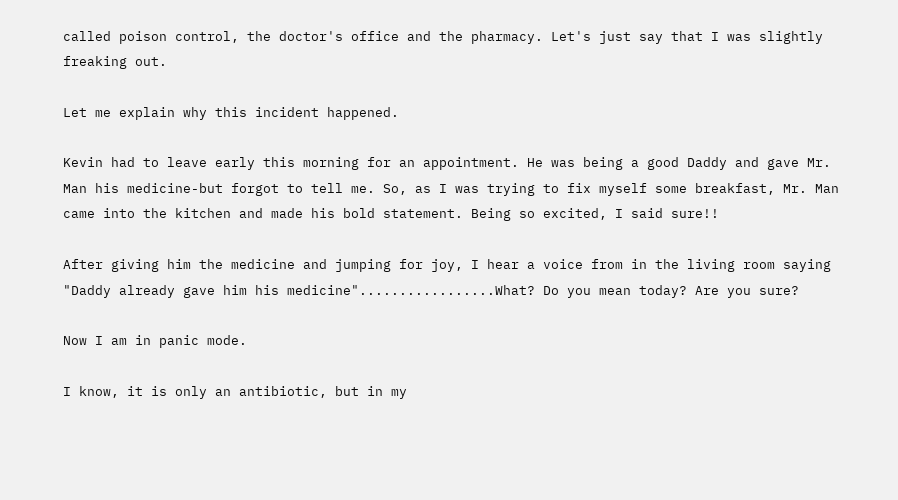called poison control, the doctor's office and the pharmacy. Let's just say that I was slightly freaking out.

Let me explain why this incident happened.

Kevin had to leave early this morning for an appointment. He was being a good Daddy and gave Mr. Man his medicine-but forgot to tell me. So, as I was trying to fix myself some breakfast, Mr. Man came into the kitchen and made his bold statement. Being so excited, I said sure!!

After giving him the medicine and jumping for joy, I hear a voice from in the living room saying "Daddy already gave him his medicine".................What? Do you mean today? Are you sure?

Now I am in panic mode.

I know, it is only an antibiotic, but in my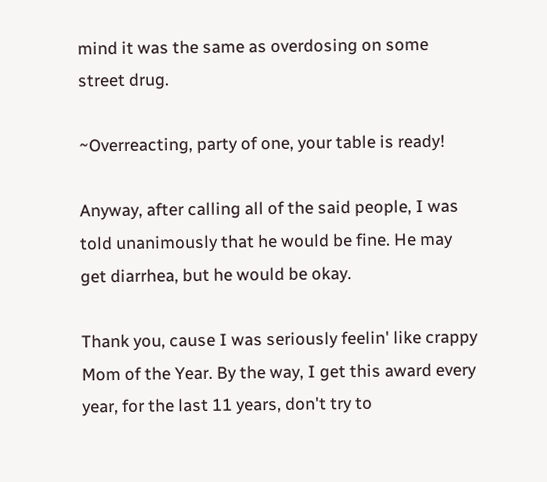mind it was the same as overdosing on some street drug.

~Overreacting, party of one, your table is ready!

Anyway, after calling all of the said people, I was told unanimously that he would be fine. He may get diarrhea, but he would be okay.

Thank you, cause I was seriously feelin' like crappy Mom of the Year. By the way, I get this award every year, for the last 11 years, don't try to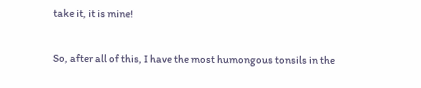take it, it is mine!

So, after all of this, I have the most humongous tonsils in the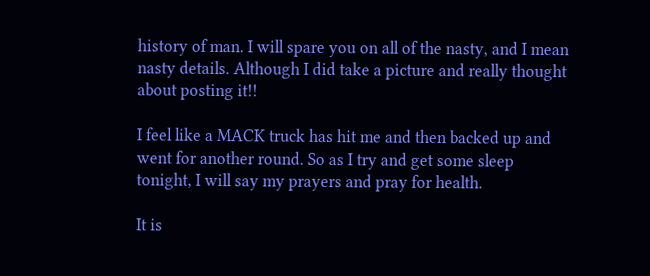history of man. I will spare you on all of the nasty, and I mean nasty details. Although I did take a picture and really thought about posting it!!

I feel like a MACK truck has hit me and then backed up and went for another round. So as I try and get some sleep tonight, I will say my prayers and pray for health.

It is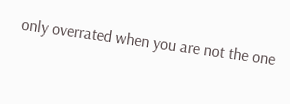only overrated when you are not the one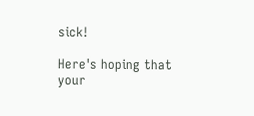sick!

Here's hoping that your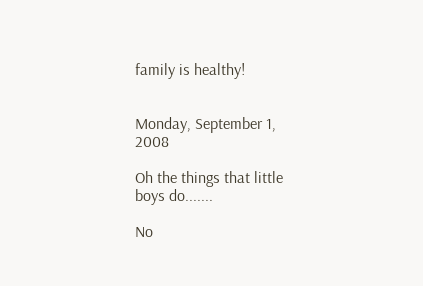family is healthy!


Monday, September 1, 2008

Oh the things that little boys do.......

No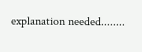explanation needed........